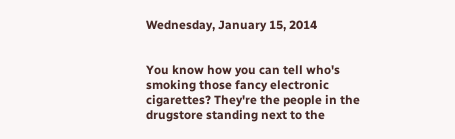Wednesday, January 15, 2014


You know how you can tell who's smoking those fancy electronic cigarettes? They're the people in the drugstore standing next to the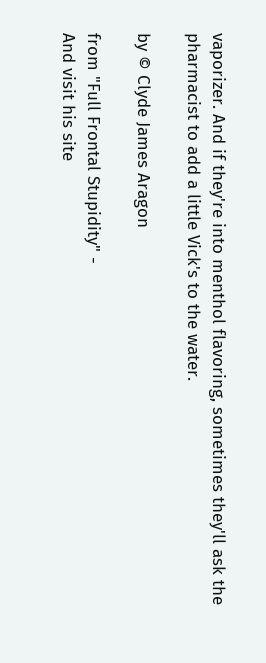vaporizer. And if they're into menthol flavoring, sometimes they'll ask the pharmacist to add a little Vick's to the water.

by © Clyde James Aragon

from "Full Frontal Stupidity" -
And visit his site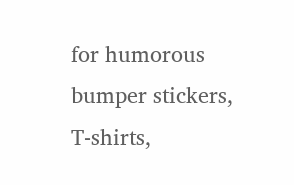for humorous bumper stickers, T-shirts,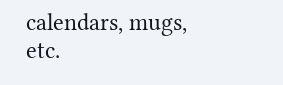calendars, mugs, etc.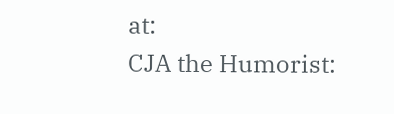at:
CJA the Humorist: